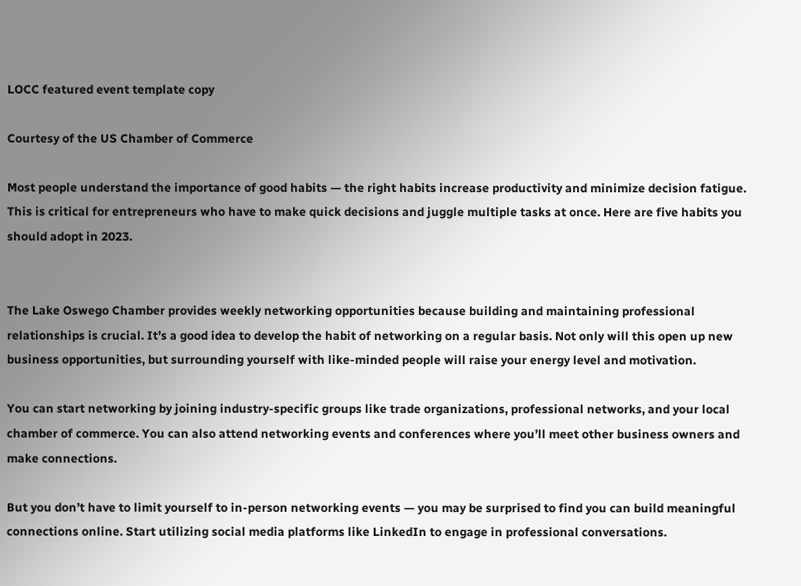LOCC featured event template copy

Courtesy of the US Chamber of Commerce

Most people understand the importance of good habits — the right habits increase productivity and minimize decision fatigue. This is critical for entrepreneurs who have to make quick decisions and juggle multiple tasks at once. Here are five habits you should adopt in 2023.


The Lake Oswego Chamber provides weekly networking opportunities because building and maintaining professional relationships is crucial. It’s a good idea to develop the habit of networking on a regular basis. Not only will this open up new business opportunities, but surrounding yourself with like-minded people will raise your energy level and motivation.

You can start networking by joining industry-specific groups like trade organizations, professional networks, and your local chamber of commerce. You can also attend networking events and conferences where you’ll meet other business owners and make connections.

But you don’t have to limit yourself to in-person networking events — you may be surprised to find you can build meaningful connections online. Start utilizing social media platforms like LinkedIn to engage in professional conversations.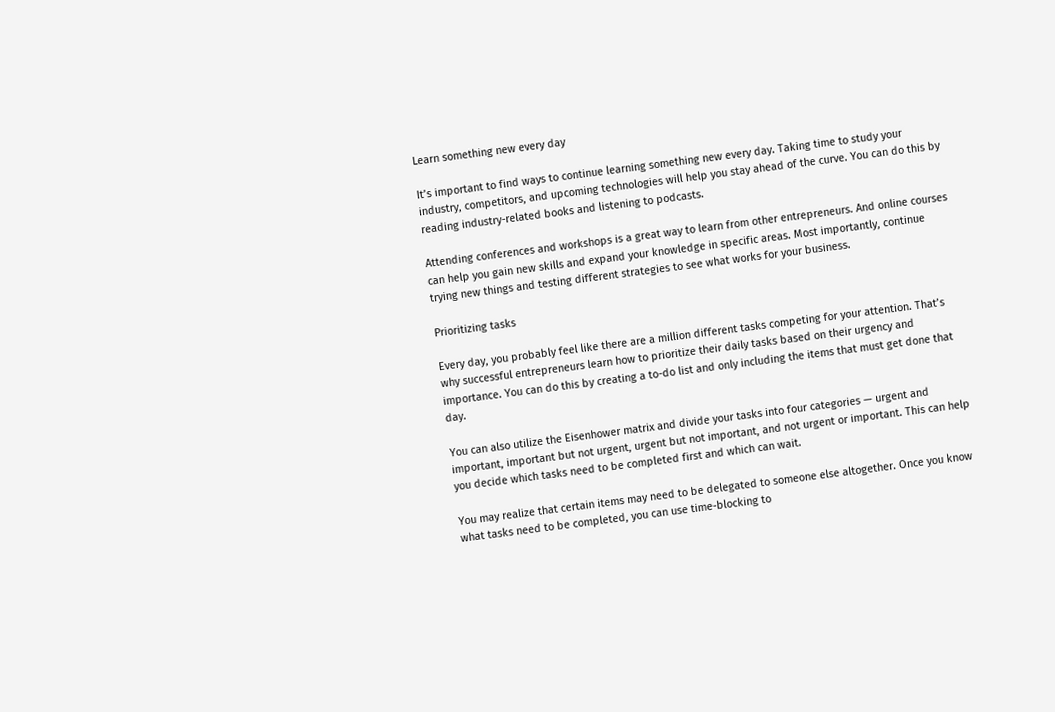Learn something new every day

It’s important to find ways to continue learning something new every day. Taking time to study your industry, competitors, and upcoming technologies will help you stay ahead of the curve. You can do this by reading industry-related books and listening to podcasts.

Attending conferences and workshops is a great way to learn from other entrepreneurs. And online courses can help you gain new skills and expand your knowledge in specific areas. Most importantly, continue trying new things and testing different strategies to see what works for your business.

Prioritizing tasks

Every day, you probably feel like there are a million different tasks competing for your attention. That’s why successful entrepreneurs learn how to prioritize their daily tasks based on their urgency and importance. You can do this by creating a to-do list and only including the items that must get done that day.

You can also utilize the Eisenhower matrix and divide your tasks into four categories — urgent and important, important but not urgent, urgent but not important, and not urgent or important. This can help you decide which tasks need to be completed first and which can wait.

You may realize that certain items may need to be delegated to someone else altogether. Once you know what tasks need to be completed, you can use time-blocking to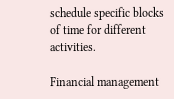schedule specific blocks of time for different activities.

Financial management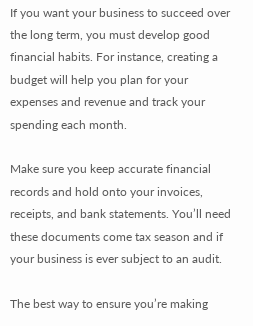If you want your business to succeed over the long term, you must develop good financial habits. For instance, creating a budget will help you plan for your expenses and revenue and track your spending each month.

Make sure you keep accurate financial records and hold onto your invoices, receipts, and bank statements. You’ll need these documents come tax season and if your business is ever subject to an audit.

The best way to ensure you’re making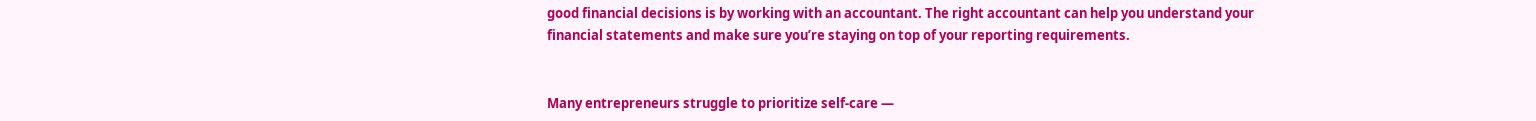good financial decisions is by working with an accountant. The right accountant can help you understand your financial statements and make sure you’re staying on top of your reporting requirements.


Many entrepreneurs struggle to prioritize self-care —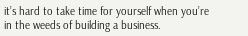it’s hard to take time for yourself when you’re in the weeds of building a business.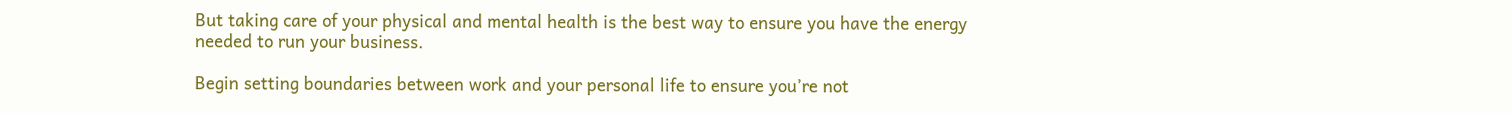But taking care of your physical and mental health is the best way to ensure you have the energy needed to run your business.

Begin setting boundaries between work and your personal life to ensure you’re not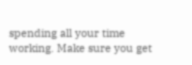spending all your time working. Make sure you get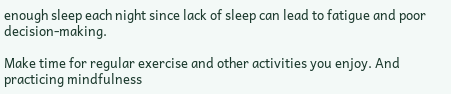enough sleep each night since lack of sleep can lead to fatigue and poor decision-making.

Make time for regular exercise and other activities you enjoy. And practicing mindfulness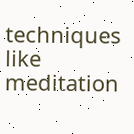techniques like meditation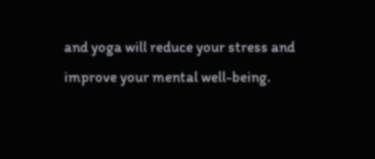and yoga will reduce your stress and improve your mental well-being.